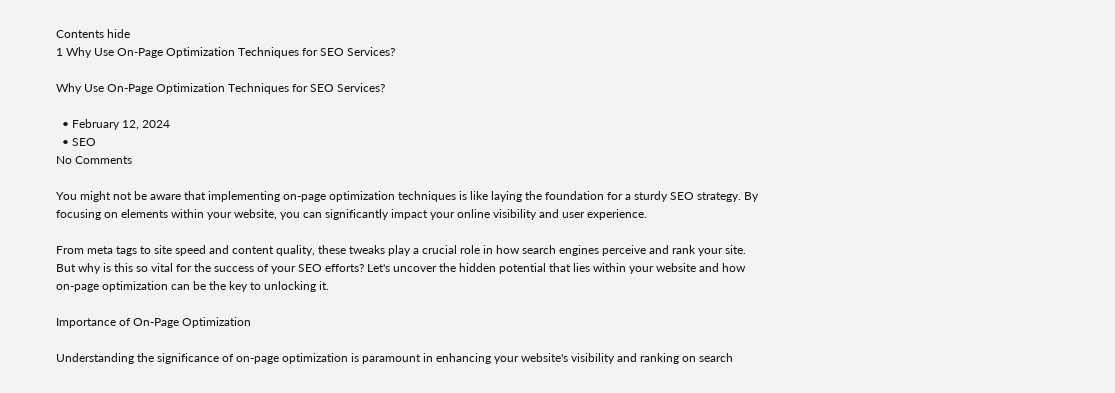Contents hide
1 Why Use On-Page Optimization Techniques for SEO Services?

Why Use On-Page Optimization Techniques for SEO Services?

  • February 12, 2024
  • SEO
No Comments

You might not be aware that implementing on-page optimization techniques is like laying the foundation for a sturdy SEO strategy. By focusing on elements within your website, you can significantly impact your online visibility and user experience.

From meta tags to site speed and content quality, these tweaks play a crucial role in how search engines perceive and rank your site. But why is this so vital for the success of your SEO efforts? Let's uncover the hidden potential that lies within your website and how on-page optimization can be the key to unlocking it.

Importance of On-Page Optimization

Understanding the significance of on-page optimization is paramount in enhancing your website's visibility and ranking on search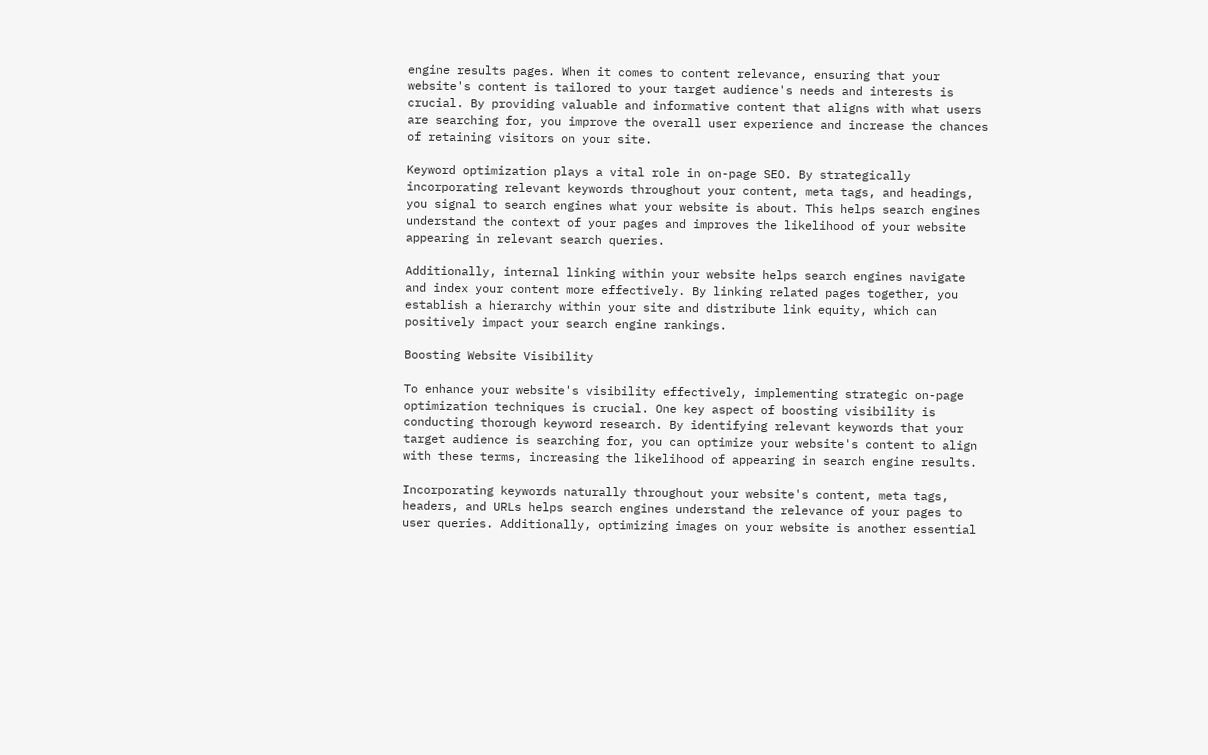engine results pages. When it comes to content relevance, ensuring that your website's content is tailored to your target audience's needs and interests is crucial. By providing valuable and informative content that aligns with what users are searching for, you improve the overall user experience and increase the chances of retaining visitors on your site.

Keyword optimization plays a vital role in on-page SEO. By strategically incorporating relevant keywords throughout your content, meta tags, and headings, you signal to search engines what your website is about. This helps search engines understand the context of your pages and improves the likelihood of your website appearing in relevant search queries.

Additionally, internal linking within your website helps search engines navigate and index your content more effectively. By linking related pages together, you establish a hierarchy within your site and distribute link equity, which can positively impact your search engine rankings.

Boosting Website Visibility

To enhance your website's visibility effectively, implementing strategic on-page optimization techniques is crucial. One key aspect of boosting visibility is conducting thorough keyword research. By identifying relevant keywords that your target audience is searching for, you can optimize your website's content to align with these terms, increasing the likelihood of appearing in search engine results.

Incorporating keywords naturally throughout your website's content, meta tags, headers, and URLs helps search engines understand the relevance of your pages to user queries. Additionally, optimizing images on your website is another essential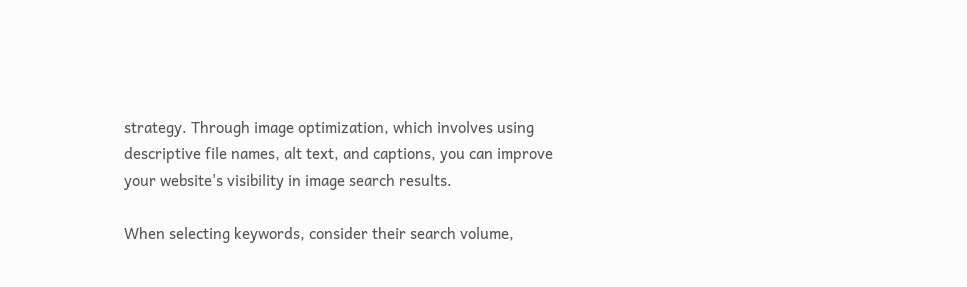strategy. Through image optimization, which involves using descriptive file names, alt text, and captions, you can improve your website's visibility in image search results.

When selecting keywords, consider their search volume,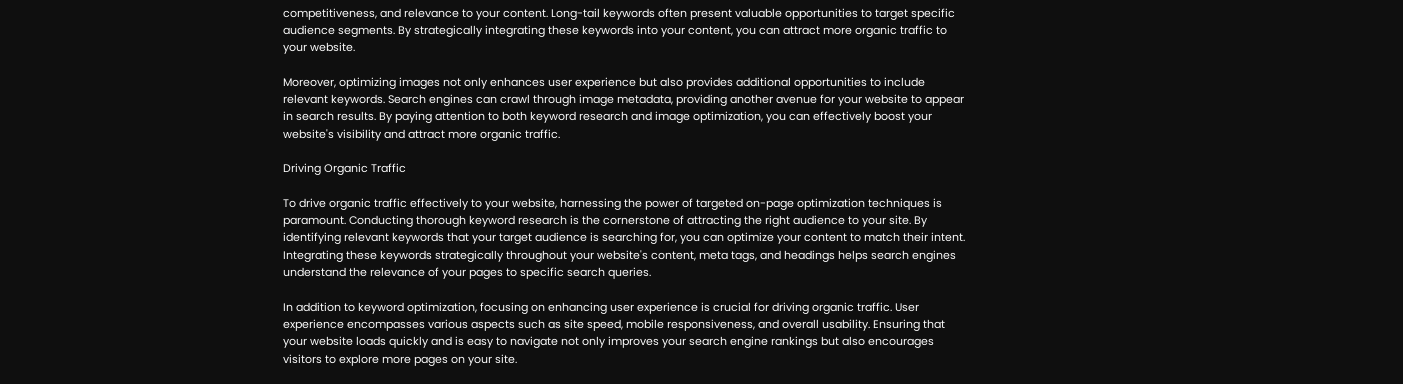competitiveness, and relevance to your content. Long-tail keywords often present valuable opportunities to target specific audience segments. By strategically integrating these keywords into your content, you can attract more organic traffic to your website.

Moreover, optimizing images not only enhances user experience but also provides additional opportunities to include relevant keywords. Search engines can crawl through image metadata, providing another avenue for your website to appear in search results. By paying attention to both keyword research and image optimization, you can effectively boost your website's visibility and attract more organic traffic.

Driving Organic Traffic

To drive organic traffic effectively to your website, harnessing the power of targeted on-page optimization techniques is paramount. Conducting thorough keyword research is the cornerstone of attracting the right audience to your site. By identifying relevant keywords that your target audience is searching for, you can optimize your content to match their intent. Integrating these keywords strategically throughout your website's content, meta tags, and headings helps search engines understand the relevance of your pages to specific search queries.

In addition to keyword optimization, focusing on enhancing user experience is crucial for driving organic traffic. User experience encompasses various aspects such as site speed, mobile responsiveness, and overall usability. Ensuring that your website loads quickly and is easy to navigate not only improves your search engine rankings but also encourages visitors to explore more pages on your site.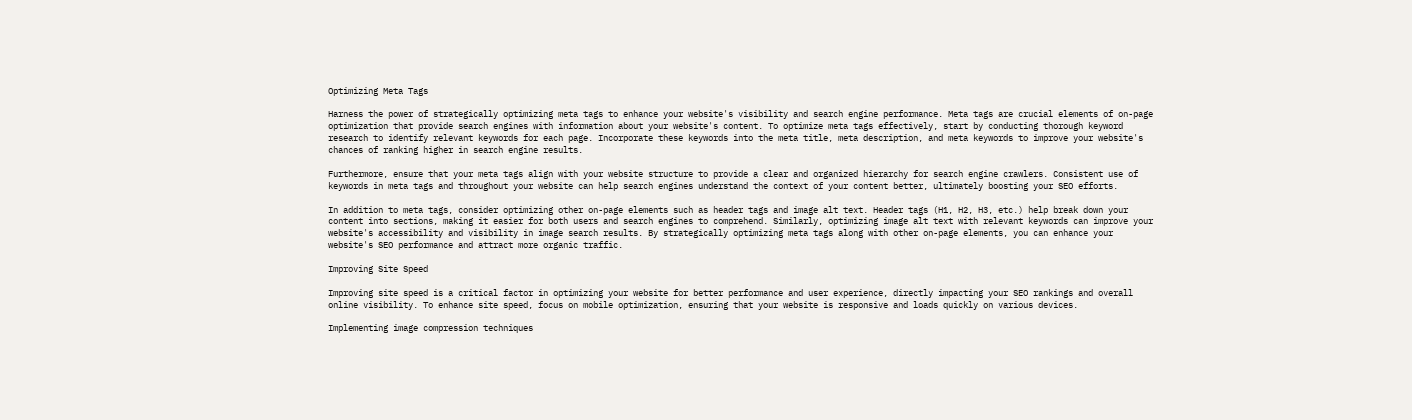Optimizing Meta Tags

Harness the power of strategically optimizing meta tags to enhance your website's visibility and search engine performance. Meta tags are crucial elements of on-page optimization that provide search engines with information about your website's content. To optimize meta tags effectively, start by conducting thorough keyword research to identify relevant keywords for each page. Incorporate these keywords into the meta title, meta description, and meta keywords to improve your website's chances of ranking higher in search engine results.

Furthermore, ensure that your meta tags align with your website structure to provide a clear and organized hierarchy for search engine crawlers. Consistent use of keywords in meta tags and throughout your website can help search engines understand the context of your content better, ultimately boosting your SEO efforts.

In addition to meta tags, consider optimizing other on-page elements such as header tags and image alt text. Header tags (H1, H2, H3, etc.) help break down your content into sections, making it easier for both users and search engines to comprehend. Similarly, optimizing image alt text with relevant keywords can improve your website's accessibility and visibility in image search results. By strategically optimizing meta tags along with other on-page elements, you can enhance your website's SEO performance and attract more organic traffic.

Improving Site Speed

Improving site speed is a critical factor in optimizing your website for better performance and user experience, directly impacting your SEO rankings and overall online visibility. To enhance site speed, focus on mobile optimization, ensuring that your website is responsive and loads quickly on various devices.

Implementing image compression techniques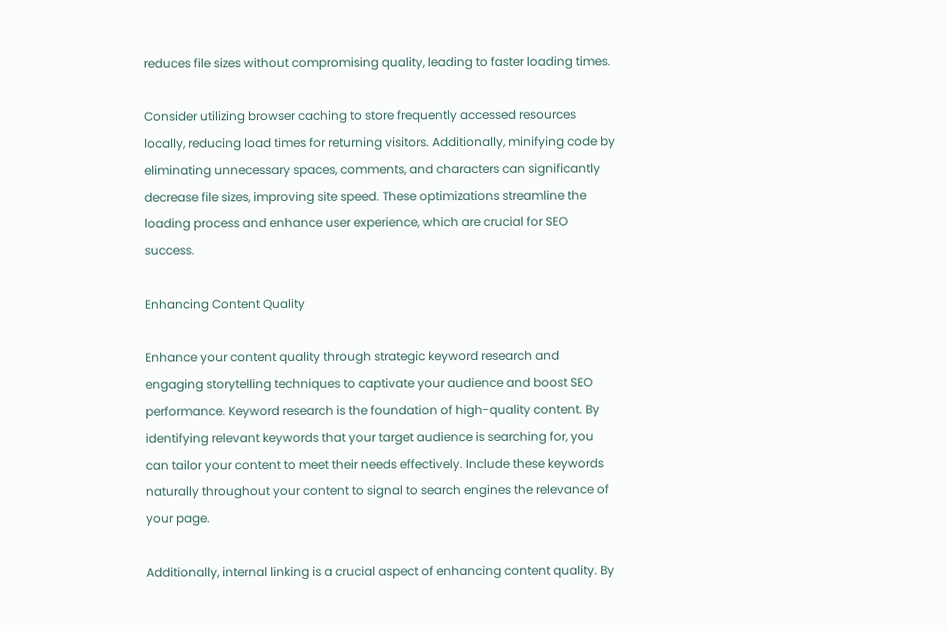reduces file sizes without compromising quality, leading to faster loading times.

Consider utilizing browser caching to store frequently accessed resources locally, reducing load times for returning visitors. Additionally, minifying code by eliminating unnecessary spaces, comments, and characters can significantly decrease file sizes, improving site speed. These optimizations streamline the loading process and enhance user experience, which are crucial for SEO success.

Enhancing Content Quality

Enhance your content quality through strategic keyword research and engaging storytelling techniques to captivate your audience and boost SEO performance. Keyword research is the foundation of high-quality content. By identifying relevant keywords that your target audience is searching for, you can tailor your content to meet their needs effectively. Include these keywords naturally throughout your content to signal to search engines the relevance of your page.

Additionally, internal linking is a crucial aspect of enhancing content quality. By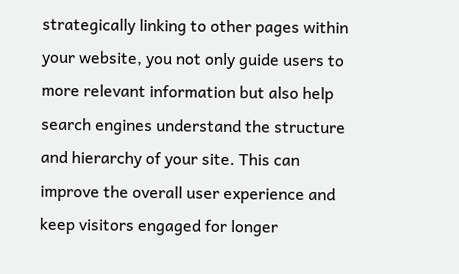strategically linking to other pages within your website, you not only guide users to more relevant information but also help search engines understand the structure and hierarchy of your site. This can improve the overall user experience and keep visitors engaged for longer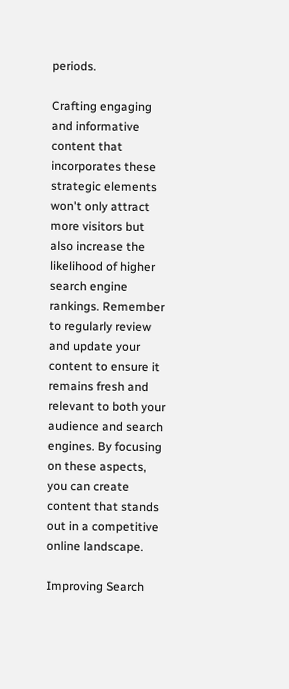periods.

Crafting engaging and informative content that incorporates these strategic elements won't only attract more visitors but also increase the likelihood of higher search engine rankings. Remember to regularly review and update your content to ensure it remains fresh and relevant to both your audience and search engines. By focusing on these aspects, you can create content that stands out in a competitive online landscape.

Improving Search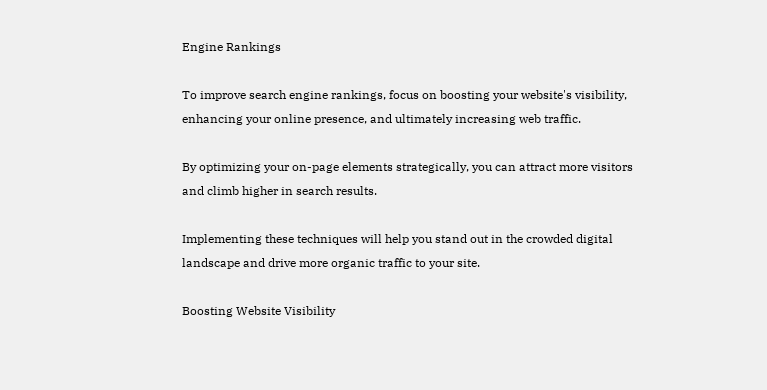Engine Rankings

To improve search engine rankings, focus on boosting your website's visibility, enhancing your online presence, and ultimately increasing web traffic.

By optimizing your on-page elements strategically, you can attract more visitors and climb higher in search results.

Implementing these techniques will help you stand out in the crowded digital landscape and drive more organic traffic to your site.

Boosting Website Visibility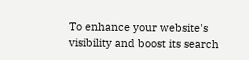To enhance your website's visibility and boost its search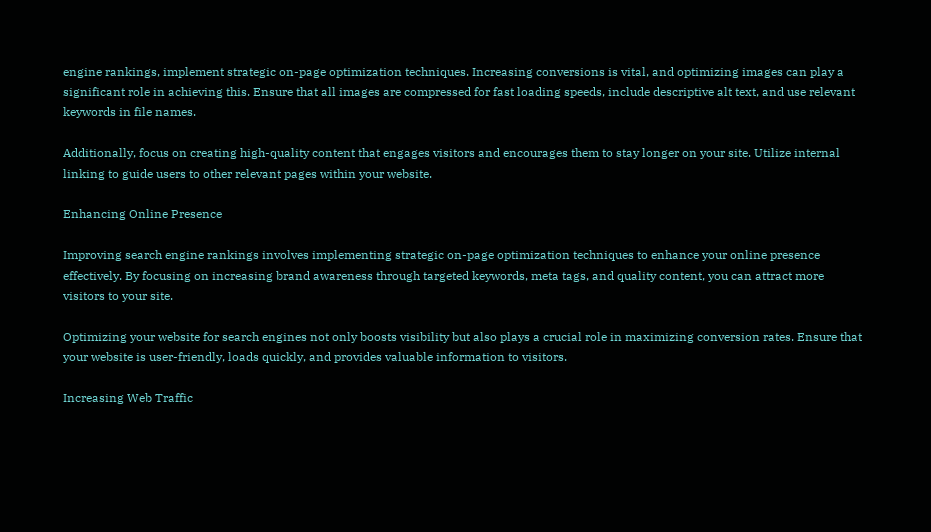engine rankings, implement strategic on-page optimization techniques. Increasing conversions is vital, and optimizing images can play a significant role in achieving this. Ensure that all images are compressed for fast loading speeds, include descriptive alt text, and use relevant keywords in file names.

Additionally, focus on creating high-quality content that engages visitors and encourages them to stay longer on your site. Utilize internal linking to guide users to other relevant pages within your website.

Enhancing Online Presence

Improving search engine rankings involves implementing strategic on-page optimization techniques to enhance your online presence effectively. By focusing on increasing brand awareness through targeted keywords, meta tags, and quality content, you can attract more visitors to your site.

Optimizing your website for search engines not only boosts visibility but also plays a crucial role in maximizing conversion rates. Ensure that your website is user-friendly, loads quickly, and provides valuable information to visitors.

Increasing Web Traffic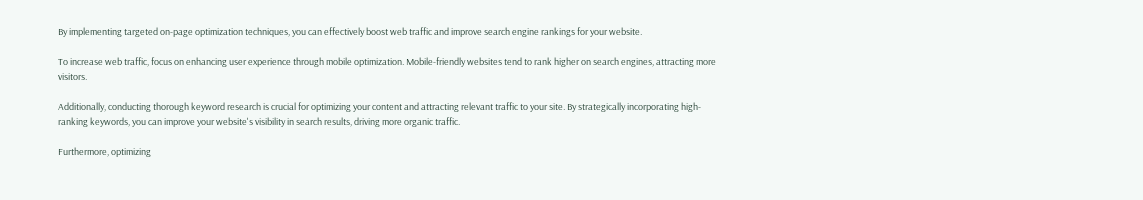By implementing targeted on-page optimization techniques, you can effectively boost web traffic and improve search engine rankings for your website.

To increase web traffic, focus on enhancing user experience through mobile optimization. Mobile-friendly websites tend to rank higher on search engines, attracting more visitors.

Additionally, conducting thorough keyword research is crucial for optimizing your content and attracting relevant traffic to your site. By strategically incorporating high-ranking keywords, you can improve your website's visibility in search results, driving more organic traffic.

Furthermore, optimizing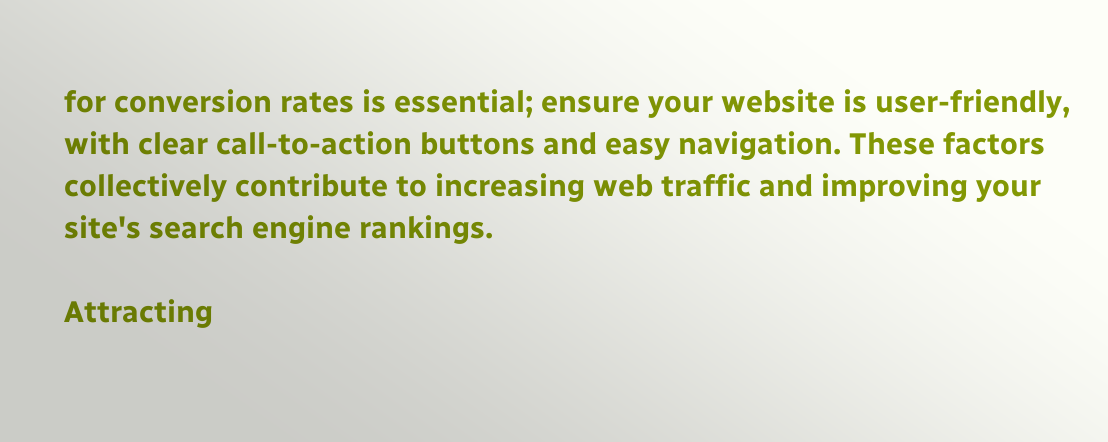for conversion rates is essential; ensure your website is user-friendly, with clear call-to-action buttons and easy navigation. These factors collectively contribute to increasing web traffic and improving your site's search engine rankings.

Attracting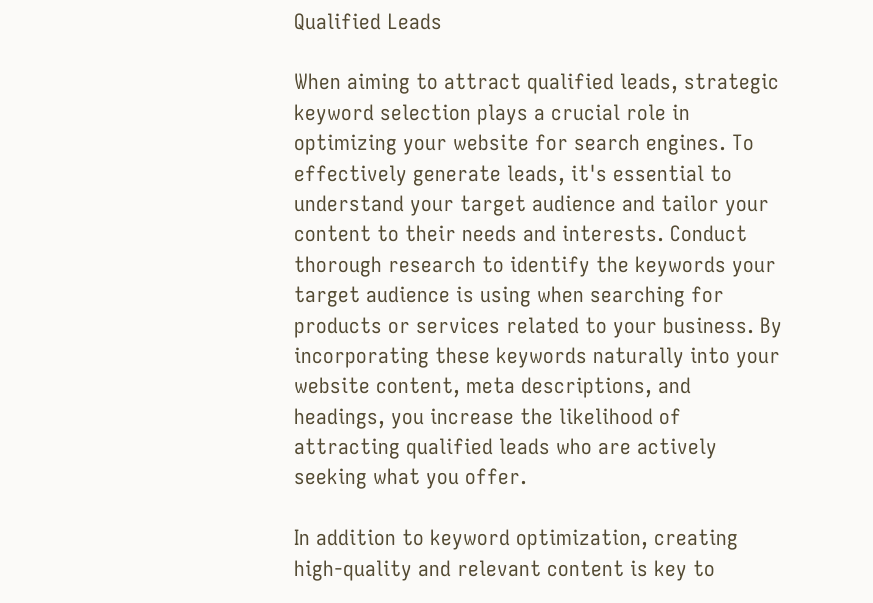Qualified Leads

When aiming to attract qualified leads, strategic keyword selection plays a crucial role in optimizing your website for search engines. To effectively generate leads, it's essential to understand your target audience and tailor your content to their needs and interests. Conduct thorough research to identify the keywords your target audience is using when searching for products or services related to your business. By incorporating these keywords naturally into your website content, meta descriptions, and headings, you increase the likelihood of attracting qualified leads who are actively seeking what you offer.

In addition to keyword optimization, creating high-quality and relevant content is key to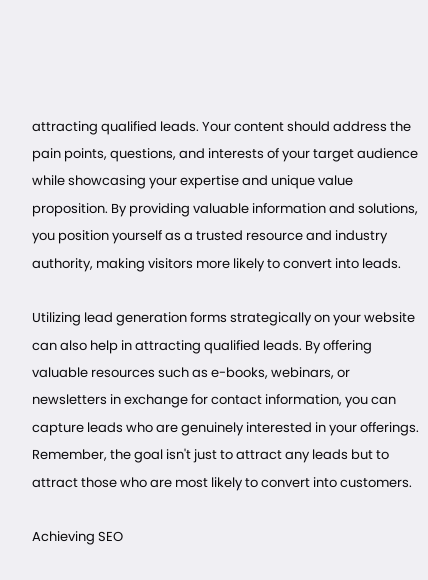attracting qualified leads. Your content should address the pain points, questions, and interests of your target audience while showcasing your expertise and unique value proposition. By providing valuable information and solutions, you position yourself as a trusted resource and industry authority, making visitors more likely to convert into leads.

Utilizing lead generation forms strategically on your website can also help in attracting qualified leads. By offering valuable resources such as e-books, webinars, or newsletters in exchange for contact information, you can capture leads who are genuinely interested in your offerings. Remember, the goal isn't just to attract any leads but to attract those who are most likely to convert into customers.

Achieving SEO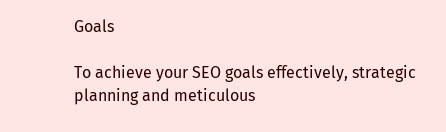Goals

To achieve your SEO goals effectively, strategic planning and meticulous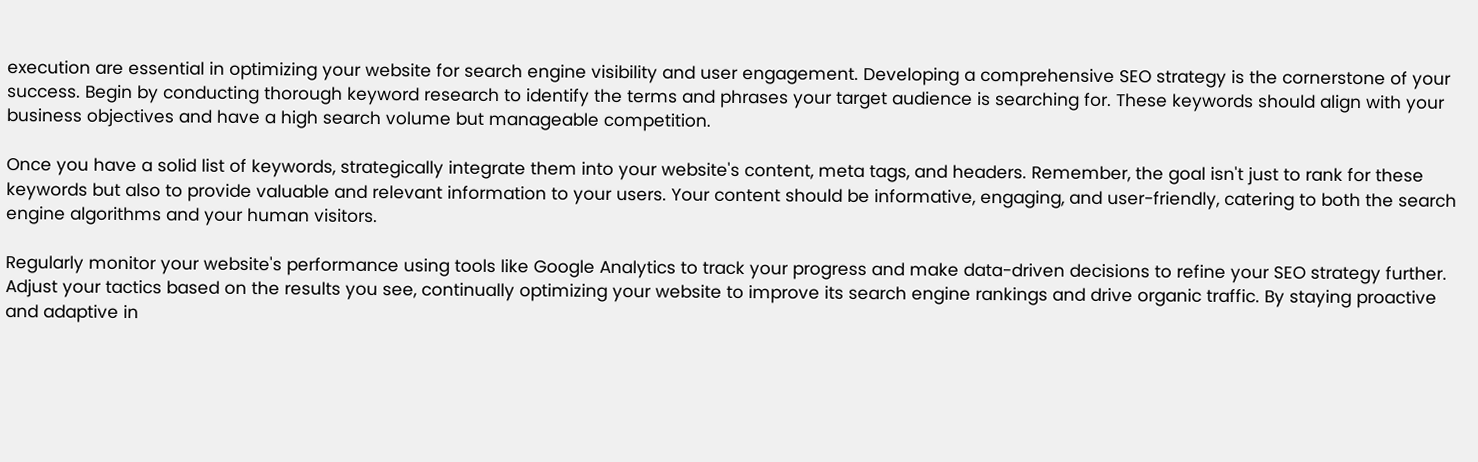execution are essential in optimizing your website for search engine visibility and user engagement. Developing a comprehensive SEO strategy is the cornerstone of your success. Begin by conducting thorough keyword research to identify the terms and phrases your target audience is searching for. These keywords should align with your business objectives and have a high search volume but manageable competition.

Once you have a solid list of keywords, strategically integrate them into your website's content, meta tags, and headers. Remember, the goal isn't just to rank for these keywords but also to provide valuable and relevant information to your users. Your content should be informative, engaging, and user-friendly, catering to both the search engine algorithms and your human visitors.

Regularly monitor your website's performance using tools like Google Analytics to track your progress and make data-driven decisions to refine your SEO strategy further. Adjust your tactics based on the results you see, continually optimizing your website to improve its search engine rankings and drive organic traffic. By staying proactive and adaptive in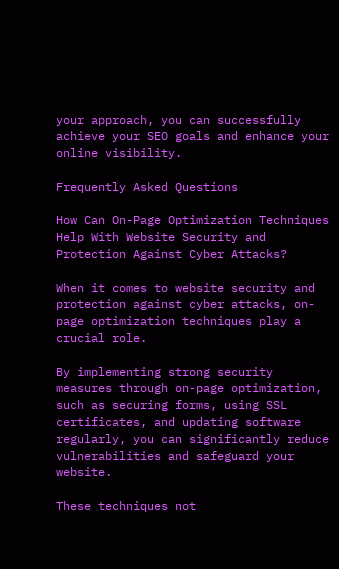your approach, you can successfully achieve your SEO goals and enhance your online visibility.

Frequently Asked Questions

How Can On-Page Optimization Techniques Help With Website Security and Protection Against Cyber Attacks?

When it comes to website security and protection against cyber attacks, on-page optimization techniques play a crucial role.

By implementing strong security measures through on-page optimization, such as securing forms, using SSL certificates, and updating software regularly, you can significantly reduce vulnerabilities and safeguard your website.

These techniques not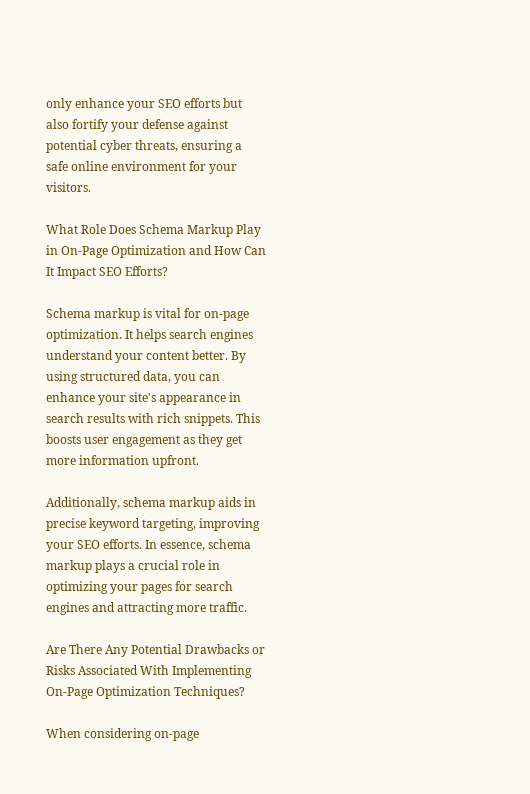only enhance your SEO efforts but also fortify your defense against potential cyber threats, ensuring a safe online environment for your visitors.

What Role Does Schema Markup Play in On-Page Optimization and How Can It Impact SEO Efforts?

Schema markup is vital for on-page optimization. It helps search engines understand your content better. By using structured data, you can enhance your site's appearance in search results with rich snippets. This boosts user engagement as they get more information upfront.

Additionally, schema markup aids in precise keyword targeting, improving your SEO efforts. In essence, schema markup plays a crucial role in optimizing your pages for search engines and attracting more traffic.

Are There Any Potential Drawbacks or Risks Associated With Implementing On-Page Optimization Techniques?

When considering on-page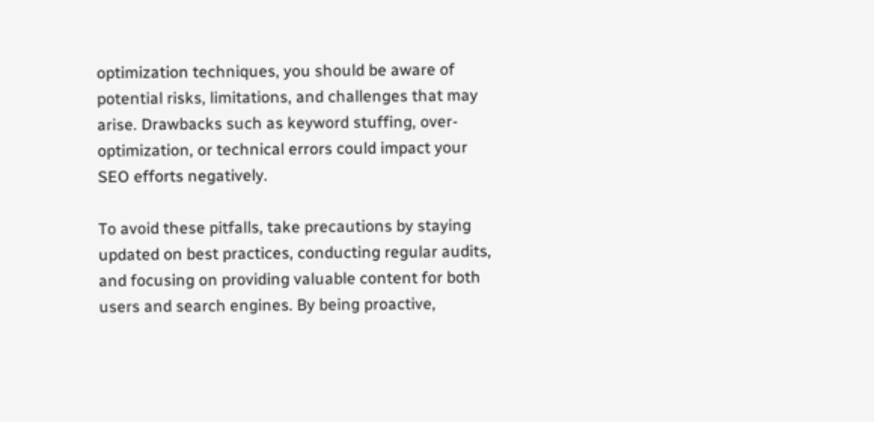optimization techniques, you should be aware of potential risks, limitations, and challenges that may arise. Drawbacks such as keyword stuffing, over-optimization, or technical errors could impact your SEO efforts negatively.

To avoid these pitfalls, take precautions by staying updated on best practices, conducting regular audits, and focusing on providing valuable content for both users and search engines. By being proactive,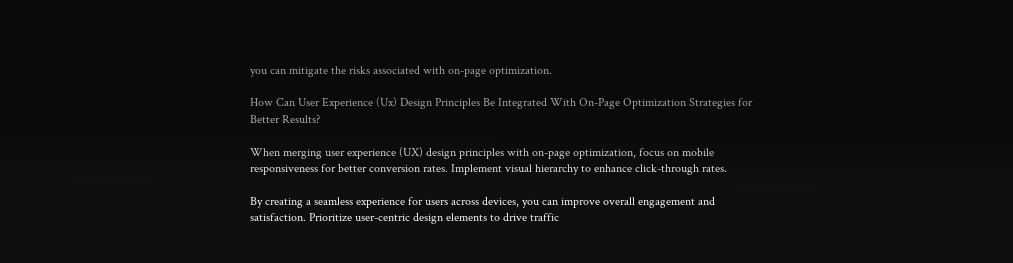you can mitigate the risks associated with on-page optimization.

How Can User Experience (Ux) Design Principles Be Integrated With On-Page Optimization Strategies for Better Results?

When merging user experience (UX) design principles with on-page optimization, focus on mobile responsiveness for better conversion rates. Implement visual hierarchy to enhance click-through rates.

By creating a seamless experience for users across devices, you can improve overall engagement and satisfaction. Prioritize user-centric design elements to drive traffic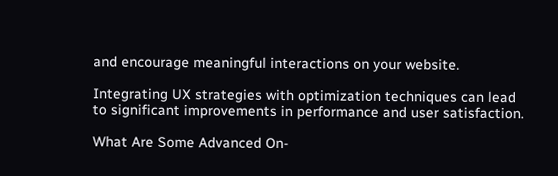and encourage meaningful interactions on your website.

Integrating UX strategies with optimization techniques can lead to significant improvements in performance and user satisfaction.

What Are Some Advanced On-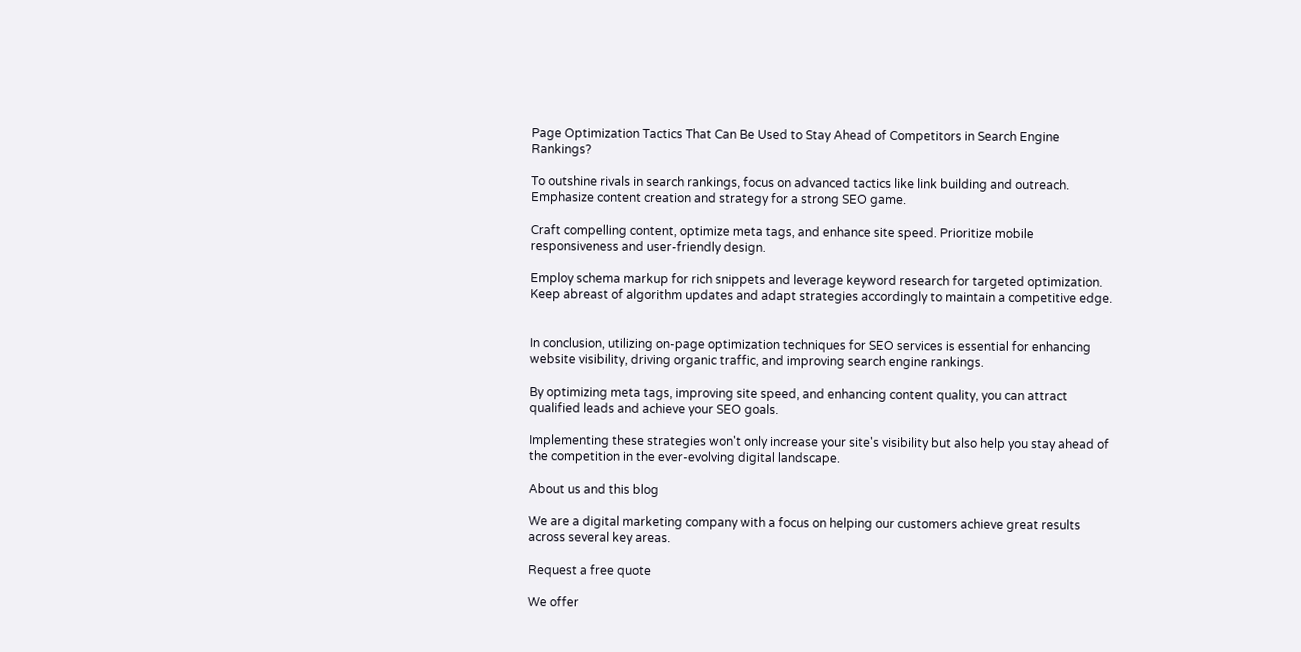Page Optimization Tactics That Can Be Used to Stay Ahead of Competitors in Search Engine Rankings?

To outshine rivals in search rankings, focus on advanced tactics like link building and outreach. Emphasize content creation and strategy for a strong SEO game.

Craft compelling content, optimize meta tags, and enhance site speed. Prioritize mobile responsiveness and user-friendly design.

Employ schema markup for rich snippets and leverage keyword research for targeted optimization. Keep abreast of algorithm updates and adapt strategies accordingly to maintain a competitive edge.


In conclusion, utilizing on-page optimization techniques for SEO services is essential for enhancing website visibility, driving organic traffic, and improving search engine rankings.

By optimizing meta tags, improving site speed, and enhancing content quality, you can attract qualified leads and achieve your SEO goals.

Implementing these strategies won't only increase your site's visibility but also help you stay ahead of the competition in the ever-evolving digital landscape.

About us and this blog

We are a digital marketing company with a focus on helping our customers achieve great results across several key areas.

Request a free quote

We offer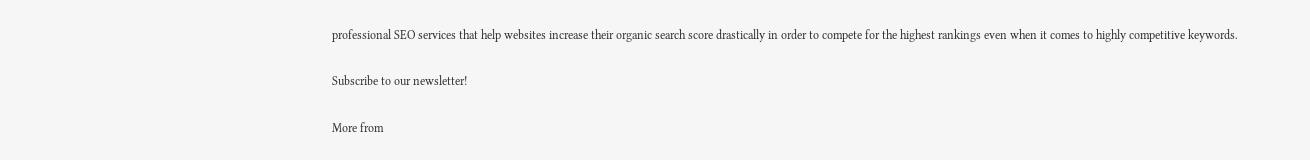professional SEO services that help websites increase their organic search score drastically in order to compete for the highest rankings even when it comes to highly competitive keywords.

Subscribe to our newsletter!

More from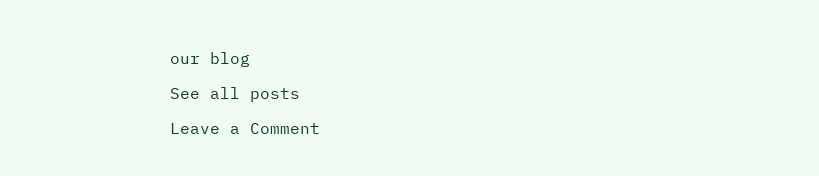our blog

See all posts

Leave a Comment